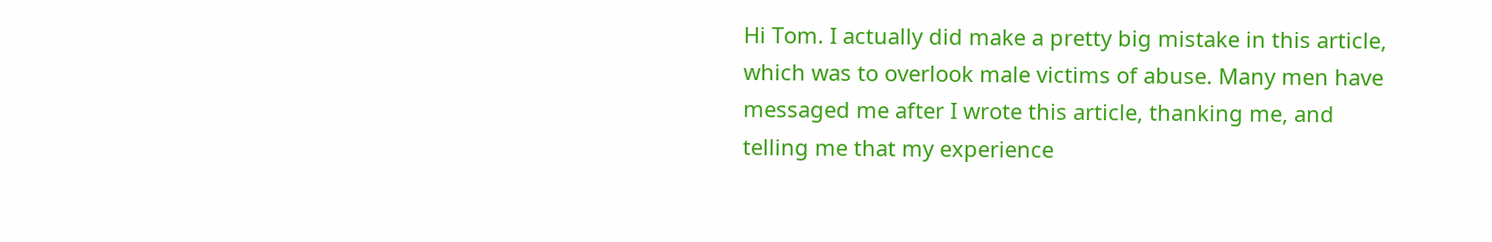Hi Tom. I actually did make a pretty big mistake in this article, which was to overlook male victims of abuse. Many men have messaged me after I wrote this article, thanking me, and telling me that my experience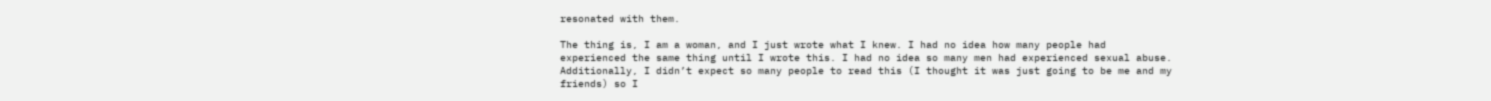resonated with them.

The thing is, I am a woman, and I just wrote what I knew. I had no idea how many people had experienced the same thing until I wrote this. I had no idea so many men had experienced sexual abuse. Additionally, I didn’t expect so many people to read this (I thought it was just going to be me and my friends) so I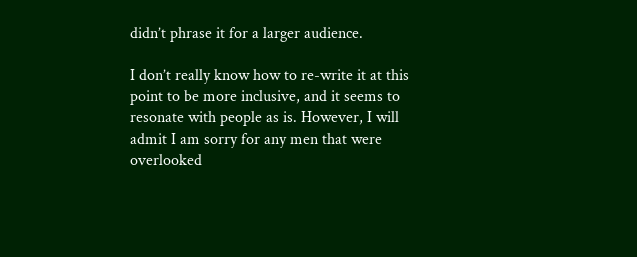didn’t phrase it for a larger audience.

I don’t really know how to re-write it at this point to be more inclusive, and it seems to resonate with people as is. However, I will admit I am sorry for any men that were overlooked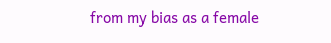from my bias as a female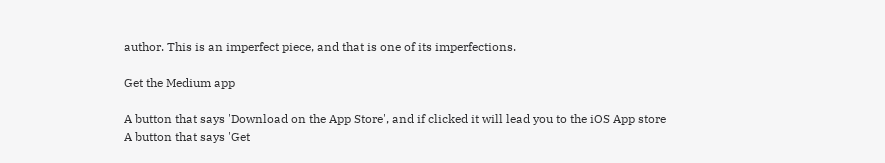author. This is an imperfect piece, and that is one of its imperfections.

Get the Medium app

A button that says 'Download on the App Store', and if clicked it will lead you to the iOS App store
A button that says 'Get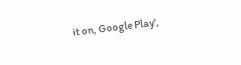it on, Google Play',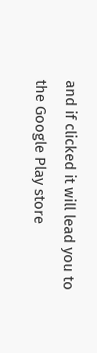and if clicked it will lead you to the Google Play store